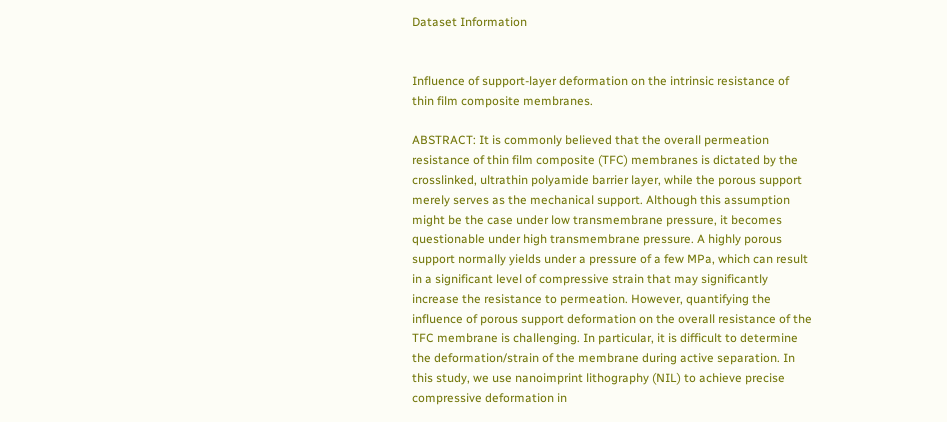Dataset Information


Influence of support-layer deformation on the intrinsic resistance of thin film composite membranes.

ABSTRACT: It is commonly believed that the overall permeation resistance of thin film composite (TFC) membranes is dictated by the crosslinked, ultrathin polyamide barrier layer, while the porous support merely serves as the mechanical support. Although this assumption might be the case under low transmembrane pressure, it becomes questionable under high transmembrane pressure. A highly porous support normally yields under a pressure of a few MPa, which can result in a significant level of compressive strain that may significantly increase the resistance to permeation. However, quantifying the influence of porous support deformation on the overall resistance of the TFC membrane is challenging. In particular, it is difficult to determine the deformation/strain of the membrane during active separation. In this study, we use nanoimprint lithography (NIL) to achieve precise compressive deformation in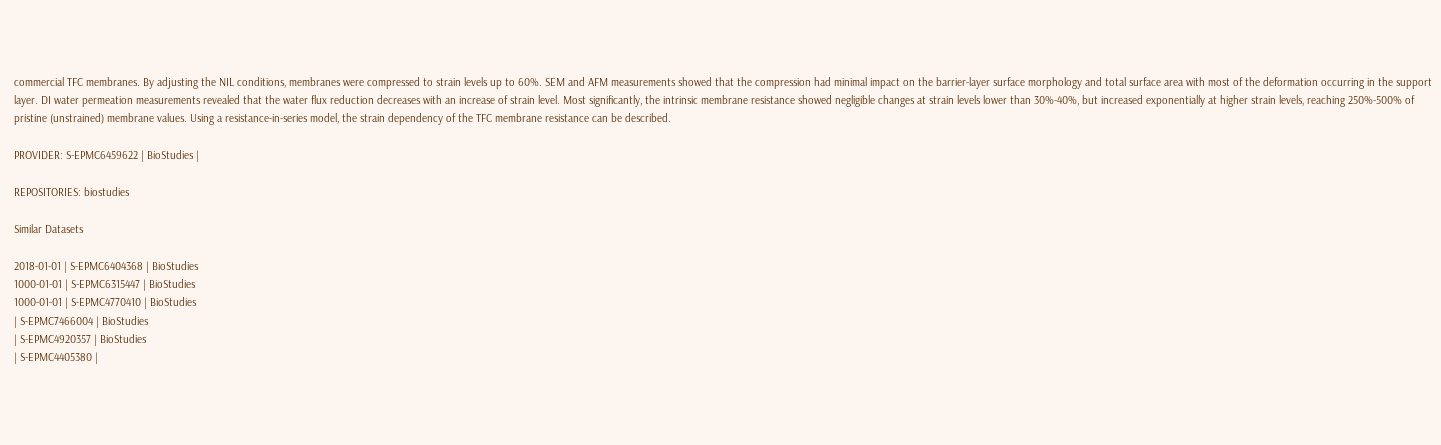commercial TFC membranes. By adjusting the NIL conditions, membranes were compressed to strain levels up to 60%. SEM and AFM measurements showed that the compression had minimal impact on the barrier-layer surface morphology and total surface area with most of the deformation occurring in the support layer. DI water permeation measurements revealed that the water flux reduction decreases with an increase of strain level. Most significantly, the intrinsic membrane resistance showed negligible changes at strain levels lower than 30%-40%, but increased exponentially at higher strain levels, reaching 250%-500% of pristine (unstrained) membrane values. Using a resistance-in-series model, the strain dependency of the TFC membrane resistance can be described.

PROVIDER: S-EPMC6459622 | BioStudies |

REPOSITORIES: biostudies

Similar Datasets

2018-01-01 | S-EPMC6404368 | BioStudies
1000-01-01 | S-EPMC6315447 | BioStudies
1000-01-01 | S-EPMC4770410 | BioStudies
| S-EPMC7466004 | BioStudies
| S-EPMC4920357 | BioStudies
| S-EPMC4405380 |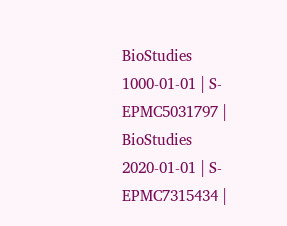BioStudies
1000-01-01 | S-EPMC5031797 | BioStudies
2020-01-01 | S-EPMC7315434 |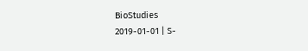BioStudies
2019-01-01 | S-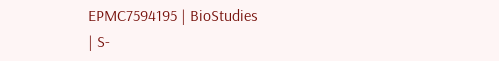EPMC7594195 | BioStudies
| S-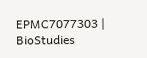EPMC7077303 | BioStudies